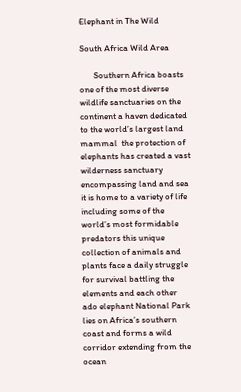Elephant in The Wild

South Africa Wild Area

       Southern Africa boasts one of the most diverse wildlife sanctuaries on the continent a haven dedicated to the world’s largest land mammal  the protection of elephants has created a vast wilderness sanctuary encompassing land and sea  it is home to a variety of life including some of the world’s most formidable predators this unique collection of animals and plants face a daily struggle for survival battling the elements and each other  ado elephant National Park lies on Africa’s southern coast and forms a wild corridor extending from the ocean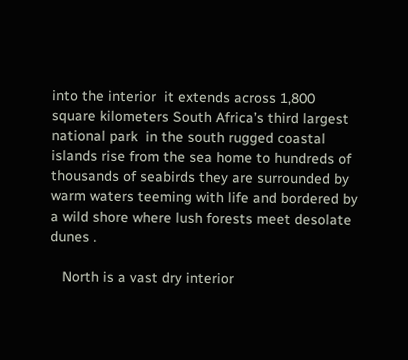into the interior  it extends across 1,800 square kilometers South Africa’s third largest national park  in the south rugged coastal islands rise from the sea home to hundreds of thousands of seabirds they are surrounded by warm waters teeming with life and bordered by a wild shore where lush forests meet desolate dunes .

   North is a vast dry interior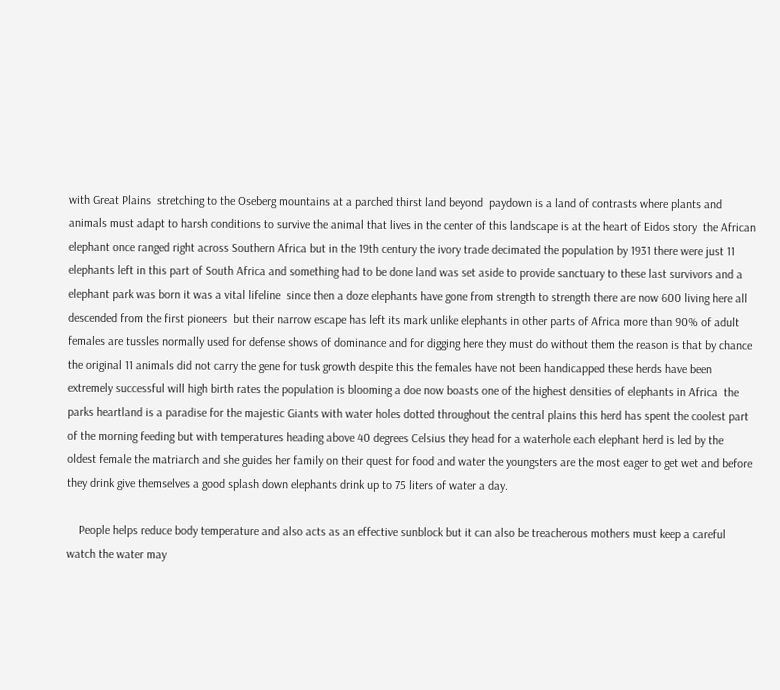with Great Plains  stretching to the Oseberg mountains at a parched thirst land beyond  paydown is a land of contrasts where plants and animals must adapt to harsh conditions to survive the animal that lives in the center of this landscape is at the heart of Eidos story  the African elephant once ranged right across Southern Africa but in the 19th century the ivory trade decimated the population by 1931 there were just 11 elephants left in this part of South Africa and something had to be done land was set aside to provide sanctuary to these last survivors and a elephant park was born it was a vital lifeline  since then a doze elephants have gone from strength to strength there are now 600 living here all descended from the first pioneers  but their narrow escape has left its mark unlike elephants in other parts of Africa more than 90% of adult females are tussles normally used for defense shows of dominance and for digging here they must do without them the reason is that by chance the original 11 animals did not carry the gene for tusk growth despite this the females have not been handicapped these herds have been extremely successful will high birth rates the population is blooming a doe now boasts one of the highest densities of elephants in Africa  the parks heartland is a paradise for the majestic Giants with water holes dotted throughout the central plains this herd has spent the coolest part of the morning feeding but with temperatures heading above 40 degrees Celsius they head for a waterhole each elephant herd is led by the oldest female the matriarch and she guides her family on their quest for food and water the youngsters are the most eager to get wet and before they drink give themselves a good splash down elephants drink up to 75 liters of water a day.

    People helps reduce body temperature and also acts as an effective sunblock but it can also be treacherous mothers must keep a careful watch the water may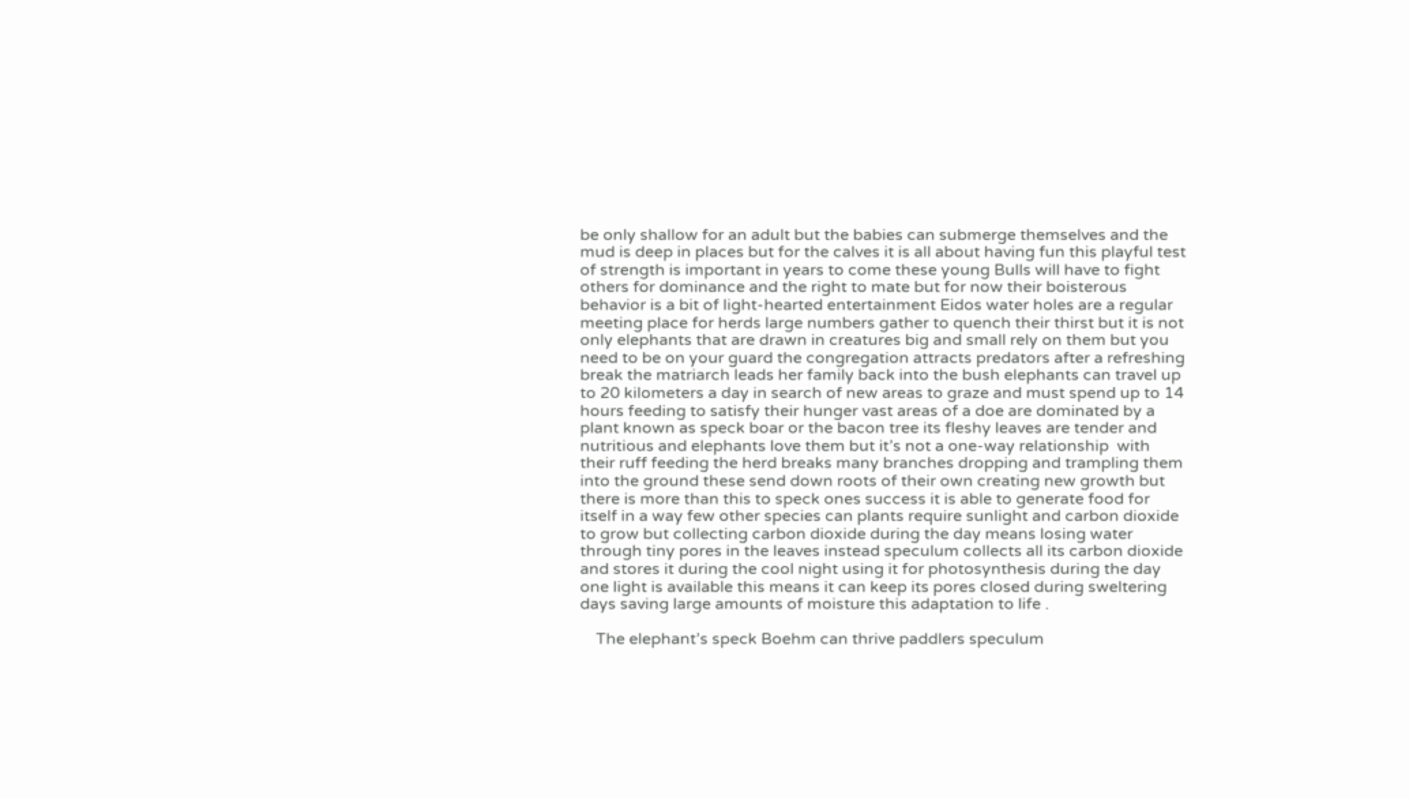be only shallow for an adult but the babies can submerge themselves and the mud is deep in places but for the calves it is all about having fun this playful test of strength is important in years to come these young Bulls will have to fight others for dominance and the right to mate but for now their boisterous behavior is a bit of light-hearted entertainment Eidos water holes are a regular meeting place for herds large numbers gather to quench their thirst but it is not only elephants that are drawn in creatures big and small rely on them but you need to be on your guard the congregation attracts predators after a refreshing break the matriarch leads her family back into the bush elephants can travel up to 20 kilometers a day in search of new areas to graze and must spend up to 14 hours feeding to satisfy their hunger vast areas of a doe are dominated by a plant known as speck boar or the bacon tree its fleshy leaves are tender and nutritious and elephants love them but it’s not a one-way relationship  with their ruff feeding the herd breaks many branches dropping and trampling them into the ground these send down roots of their own creating new growth but there is more than this to speck ones success it is able to generate food for itself in a way few other species can plants require sunlight and carbon dioxide to grow but collecting carbon dioxide during the day means losing water through tiny pores in the leaves instead speculum collects all its carbon dioxide and stores it during the cool night using it for photosynthesis during the day one light is available this means it can keep its pores closed during sweltering days saving large amounts of moisture this adaptation to life .

    The elephant’s speck Boehm can thrive paddlers speculum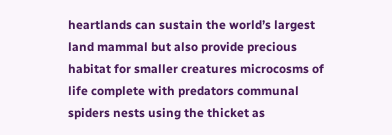heartlands can sustain the world’s largest land mammal but also provide precious habitat for smaller creatures microcosms of life complete with predators communal spiders nests using the thicket as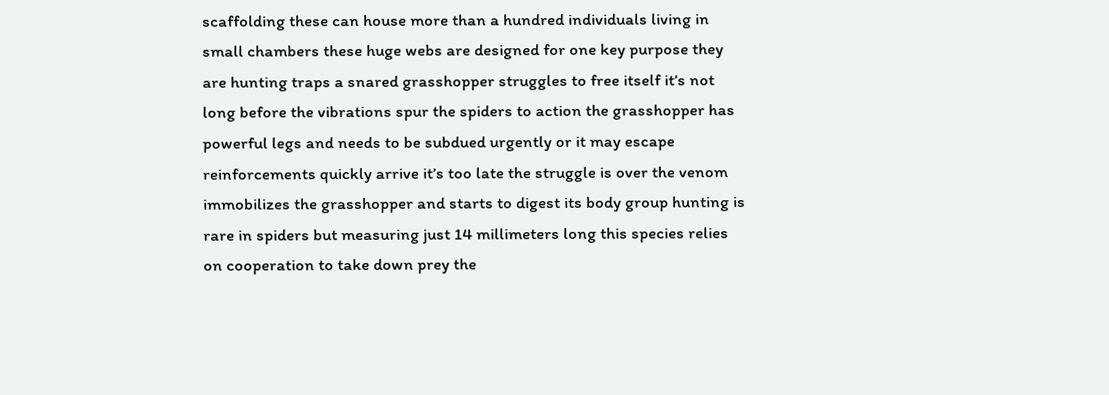scaffolding these can house more than a hundred individuals living in small chambers these huge webs are designed for one key purpose they are hunting traps a snared grasshopper struggles to free itself it’s not long before the vibrations spur the spiders to action the grasshopper has powerful legs and needs to be subdued urgently or it may escape reinforcements quickly arrive it’s too late the struggle is over the venom immobilizes the grasshopper and starts to digest its body group hunting is rare in spiders but measuring just 14 millimeters long this species relies on cooperation to take down prey the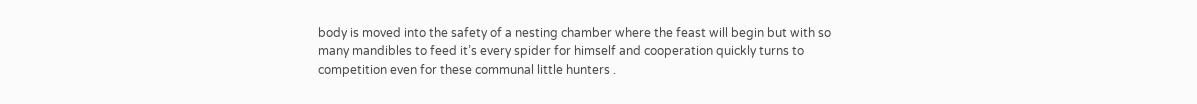body is moved into the safety of a nesting chamber where the feast will begin but with so many mandibles to feed it’s every spider for himself and cooperation quickly turns to competition even for these communal little hunters .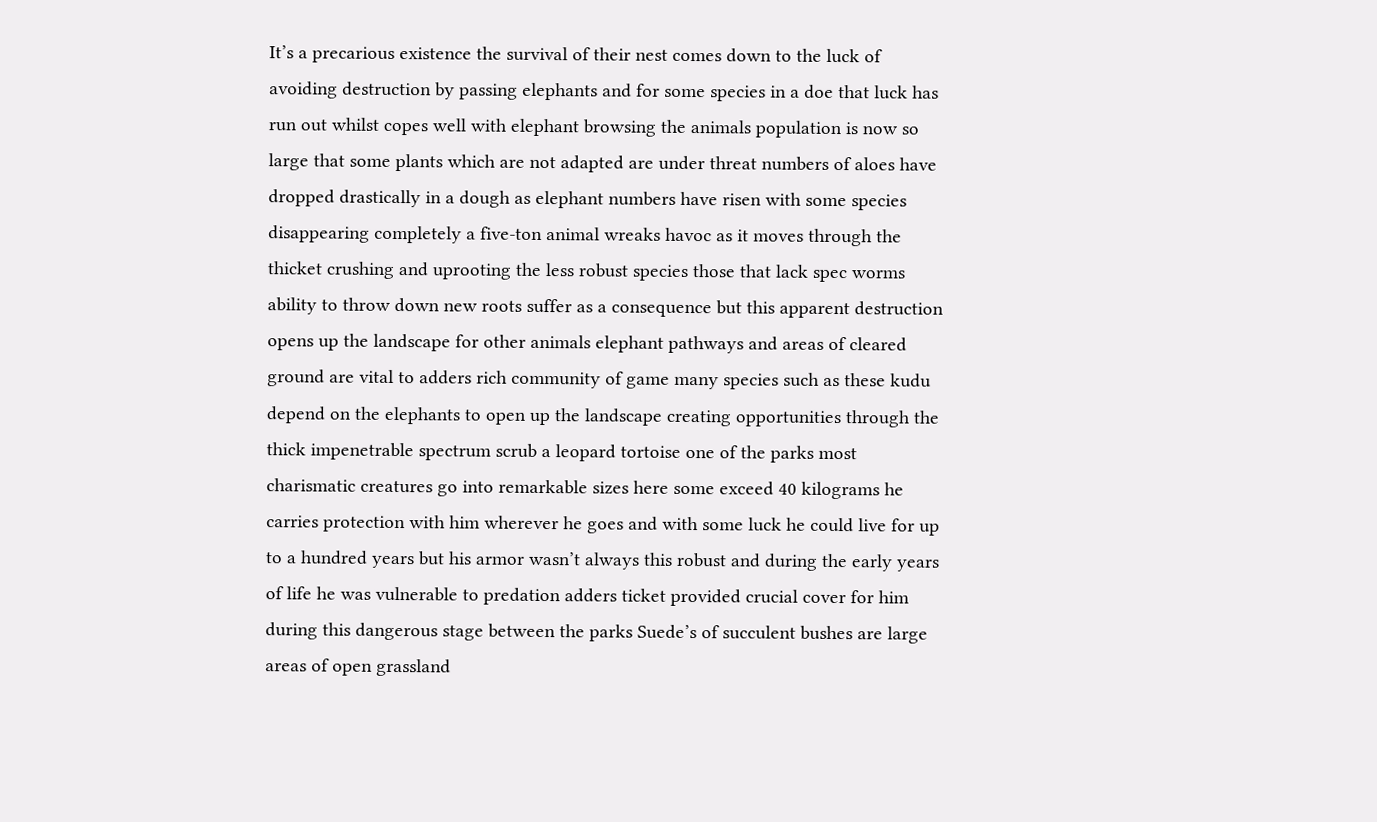It’s a precarious existence the survival of their nest comes down to the luck of avoiding destruction by passing elephants and for some species in a doe that luck has run out whilst copes well with elephant browsing the animals population is now so large that some plants which are not adapted are under threat numbers of aloes have dropped drastically in a dough as elephant numbers have risen with some species disappearing completely a five-ton animal wreaks havoc as it moves through the thicket crushing and uprooting the less robust species those that lack spec worms ability to throw down new roots suffer as a consequence but this apparent destruction opens up the landscape for other animals elephant pathways and areas of cleared ground are vital to adders rich community of game many species such as these kudu depend on the elephants to open up the landscape creating opportunities through the thick impenetrable spectrum scrub a leopard tortoise one of the parks most charismatic creatures go into remarkable sizes here some exceed 40 kilograms he carries protection with him wherever he goes and with some luck he could live for up to a hundred years but his armor wasn’t always this robust and during the early years of life he was vulnerable to predation adders ticket provided crucial cover for him during this dangerous stage between the parks Suede’s of succulent bushes are large areas of open grassland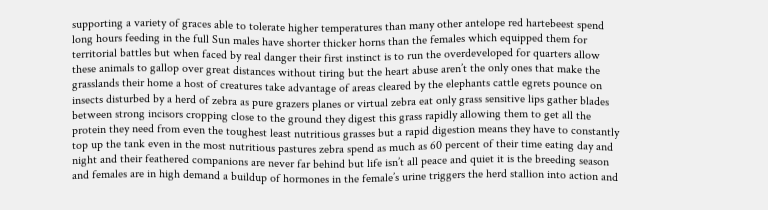supporting a variety of graces able to tolerate higher temperatures than many other antelope red hartebeest spend long hours feeding in the full Sun males have shorter thicker horns than the females which equipped them for territorial battles but when faced by real danger their first instinct is to run the overdeveloped for quarters allow these animals to gallop over great distances without tiring but the heart abuse aren’t the only ones that make the grasslands their home a host of creatures take advantage of areas cleared by the elephants cattle egrets pounce on insects disturbed by a herd of zebra as pure grazers planes or virtual zebra eat only grass sensitive lips gather blades between strong incisors cropping close to the ground they digest this grass rapidly allowing them to get all the protein they need from even the toughest least nutritious grasses but a rapid digestion means they have to constantly top up the tank even in the most nutritious pastures zebra spend as much as 60 percent of their time eating day and night and their feathered companions are never far behind but life isn’t all peace and quiet it is the breeding season and females are in high demand a buildup of hormones in the female’s urine triggers the herd stallion into action and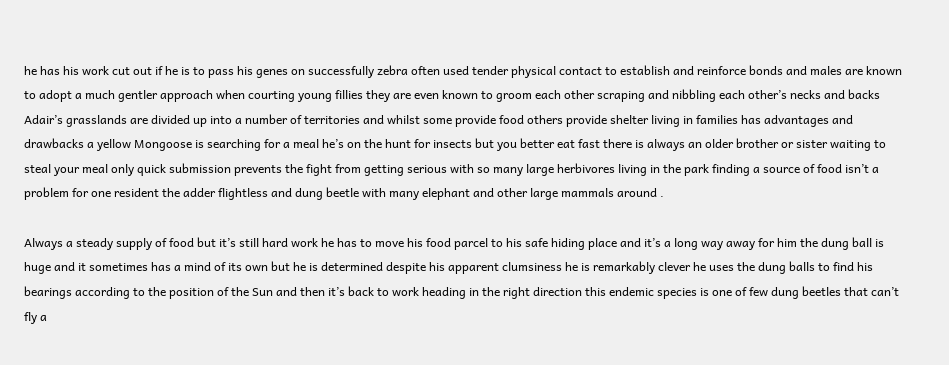he has his work cut out if he is to pass his genes on successfully zebra often used tender physical contact to establish and reinforce bonds and males are known to adopt a much gentler approach when courting young fillies they are even known to groom each other scraping and nibbling each other’s necks and backs Adair’s grasslands are divided up into a number of territories and whilst some provide food others provide shelter living in families has advantages and drawbacks a yellow Mongoose is searching for a meal he’s on the hunt for insects but you better eat fast there is always an older brother or sister waiting to steal your meal only quick submission prevents the fight from getting serious with so many large herbivores living in the park finding a source of food isn’t a problem for one resident the adder flightless and dung beetle with many elephant and other large mammals around .

Always a steady supply of food but it’s still hard work he has to move his food parcel to his safe hiding place and it’s a long way away for him the dung ball is huge and it sometimes has a mind of its own but he is determined despite his apparent clumsiness he is remarkably clever he uses the dung balls to find his bearings according to the position of the Sun and then it’s back to work heading in the right direction this endemic species is one of few dung beetles that can’t fly a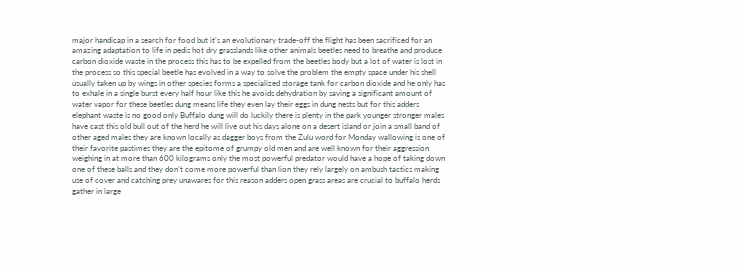major handicap in a search for food but it’s an evolutionary trade-off the flight has been sacrificed for an amazing adaptation to life in pedis hot dry grasslands like other animals beetles need to breathe and produce carbon dioxide waste in the process this has to be expelled from the beetles body but a lot of water is lost in the process so this special beetle has evolved in a way to solve the problem the empty space under his shell usually taken up by wings in other species forms a specialized storage tank for carbon dioxide and he only has to exhale in a single burst every half hour like this he avoids dehydration by saving a significant amount of water vapor for these beetles dung means life they even lay their eggs in dung nests but for this adders elephant waste is no good only Buffalo dung will do luckily there is plenty in the park younger stronger males have cast this old bull out of the herd he will live out his days alone on a desert island or join a small band of other aged males they are known locally as dagger boys from the Zulu word for Monday wallowing is one of their favorite pastimes they are the epitome of grumpy old men and are well known for their aggression weighing in at more than 600 kilograms only the most powerful predator would have a hope of taking down one of these balls and they don’t come more powerful than lion they rely largely on ambush tactics making use of cover and catching prey unawares for this reason adders open grass areas are crucial to buffalo herds gather in large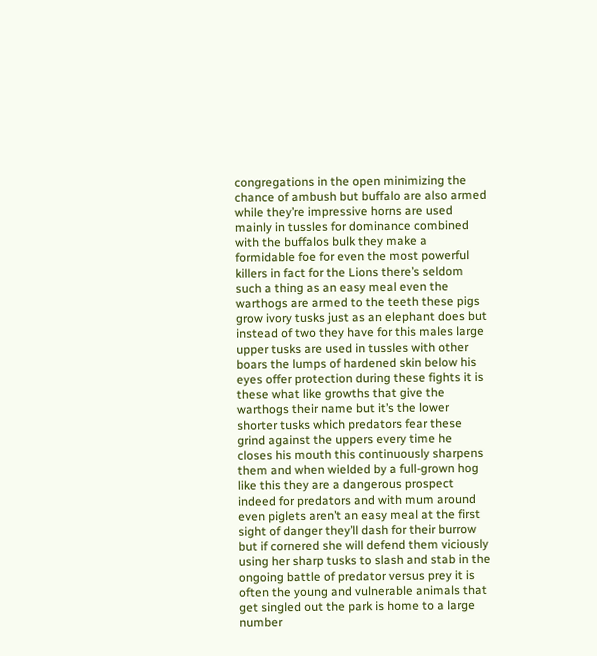congregations in the open minimizing the chance of ambush but buffalo are also armed while they’re impressive horns are used mainly in tussles for dominance combined with the buffalos bulk they make a formidable foe for even the most powerful killers in fact for the Lions there’s seldom such a thing as an easy meal even the warthogs are armed to the teeth these pigs grow ivory tusks just as an elephant does but instead of two they have for this males large upper tusks are used in tussles with other boars the lumps of hardened skin below his eyes offer protection during these fights it is these what like growths that give the warthogs their name but it’s the lower shorter tusks which predators fear these grind against the uppers every time he closes his mouth this continuously sharpens them and when wielded by a full-grown hog like this they are a dangerous prospect indeed for predators and with mum around even piglets aren’t an easy meal at the first sight of danger they’ll dash for their burrow but if cornered she will defend them viciously using her sharp tusks to slash and stab in the ongoing battle of predator versus prey it is often the young and vulnerable animals that get singled out the park is home to a large number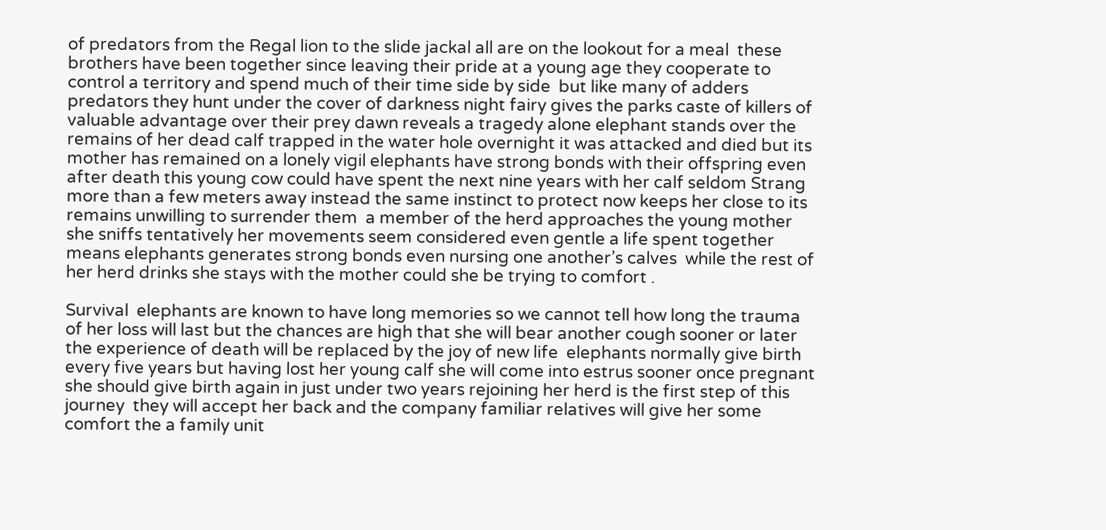of predators from the Regal lion to the slide jackal all are on the lookout for a meal  these brothers have been together since leaving their pride at a young age they cooperate to control a territory and spend much of their time side by side  but like many of adders predators they hunt under the cover of darkness night fairy gives the parks caste of killers of valuable advantage over their prey dawn reveals a tragedy alone elephant stands over the remains of her dead calf trapped in the water hole overnight it was attacked and died but its mother has remained on a lonely vigil elephants have strong bonds with their offspring even after death this young cow could have spent the next nine years with her calf seldom Strang more than a few meters away instead the same instinct to protect now keeps her close to its remains unwilling to surrender them  a member of the herd approaches the young mother she sniffs tentatively her movements seem considered even gentle a life spent together means elephants generates strong bonds even nursing one another’s calves  while the rest of her herd drinks she stays with the mother could she be trying to comfort .

Survival  elephants are known to have long memories so we cannot tell how long the trauma of her loss will last but the chances are high that she will bear another cough sooner or later the experience of death will be replaced by the joy of new life  elephants normally give birth every five years but having lost her young calf she will come into estrus sooner once pregnant she should give birth again in just under two years rejoining her herd is the first step of this journey  they will accept her back and the company familiar relatives will give her some comfort the a family unit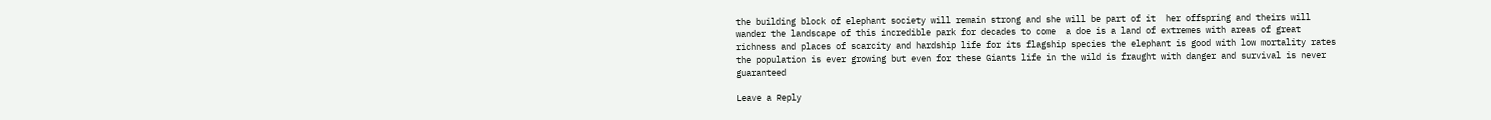the building block of elephant society will remain strong and she will be part of it  her offspring and theirs will wander the landscape of this incredible park for decades to come  a doe is a land of extremes with areas of great richness and places of scarcity and hardship life for its flagship species the elephant is good with low mortality rates the population is ever growing but even for these Giants life in the wild is fraught with danger and survival is never guaranteed

Leave a Reply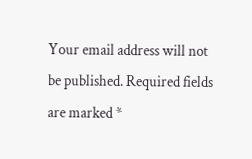Your email address will not be published. Required fields are marked *